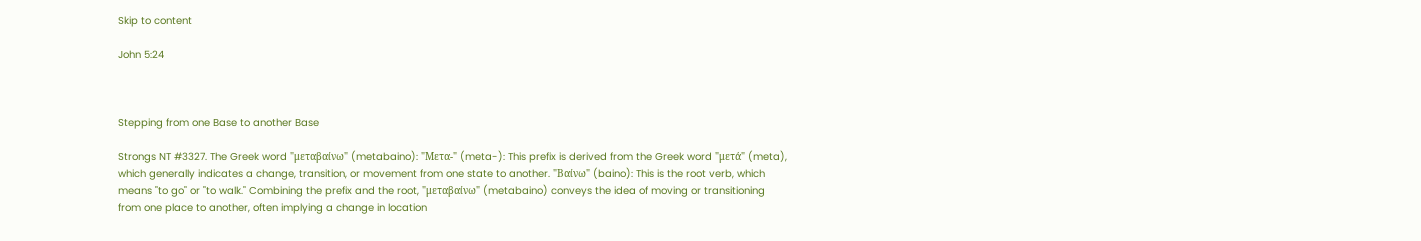Skip to content

John 5:24



Stepping from one Base to another Base

Strongs NT #3327. The Greek word "μεταβαίνω" (metabaino): "Μετα-" (meta-): This prefix is derived from the Greek word "μετά" (meta), which generally indicates a change, transition, or movement from one state to another. "Βαίνω" (baino): This is the root verb, which means "to go" or "to walk." Combining the prefix and the root, "μεταβαίνω" (metabaino) conveys the idea of moving or transitioning from one place to another, often implying a change in location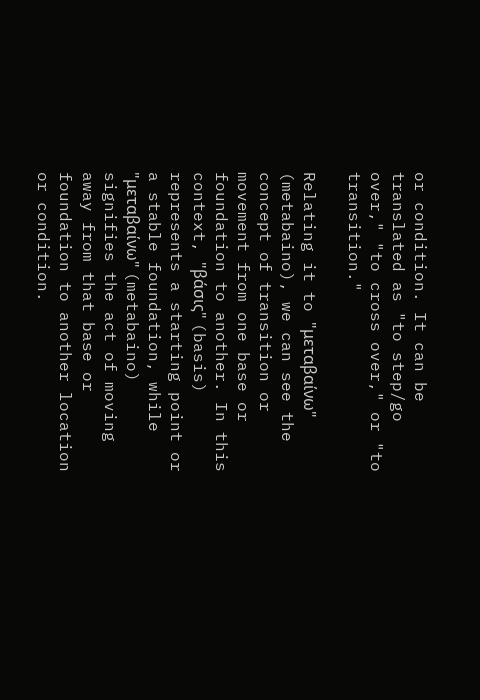or condition. It can be translated as "to step/go over," "to cross over," or "to transition."

Relating it to "μεταβαίνω" (metabaino), we can see the concept of transition or movement from one base or foundation to another. In this context, "βάσις" (basis) represents a starting point or a stable foundation, while "μεταβαίνω" (metabaino) signifies the act of moving away from that base or foundation to another location or condition.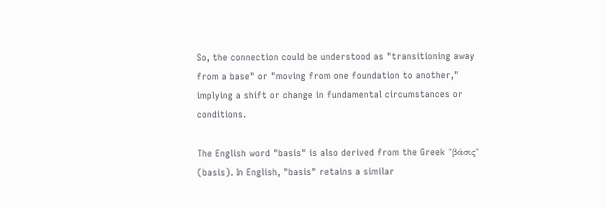So, the connection could be understood as "transitioning away from a base" or "moving from one foundation to another," implying a shift or change in fundamental circumstances or conditions.

The English word "basis" is also derived from the Greek "βάσις" (basis). In English, "basis" retains a similar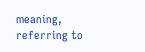meaning, referring to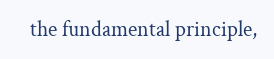the fundamental principle,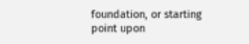foundation, or starting point upon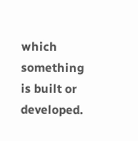which something is built or developed.